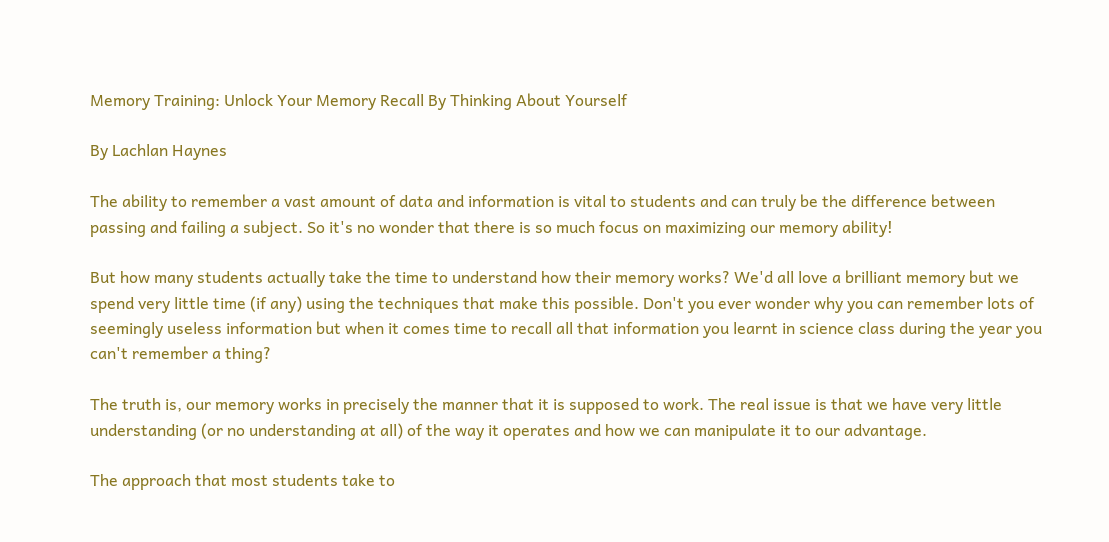Memory Training: Unlock Your Memory Recall By Thinking About Yourself

By Lachlan Haynes

The ability to remember a vast amount of data and information is vital to students and can truly be the difference between passing and failing a subject. So it's no wonder that there is so much focus on maximizing our memory ability!

But how many students actually take the time to understand how their memory works? We'd all love a brilliant memory but we spend very little time (if any) using the techniques that make this possible. Don't you ever wonder why you can remember lots of seemingly useless information but when it comes time to recall all that information you learnt in science class during the year you can't remember a thing?

The truth is, our memory works in precisely the manner that it is supposed to work. The real issue is that we have very little understanding (or no understanding at all) of the way it operates and how we can manipulate it to our advantage.

The approach that most students take to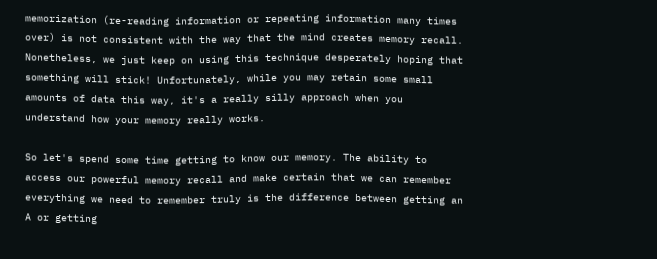memorization (re-reading information or repeating information many times over) is not consistent with the way that the mind creates memory recall. Nonetheless, we just keep on using this technique desperately hoping that something will stick! Unfortunately, while you may retain some small amounts of data this way, it's a really silly approach when you understand how your memory really works.

So let's spend some time getting to know our memory. The ability to access our powerful memory recall and make certain that we can remember everything we need to remember truly is the difference between getting an A or getting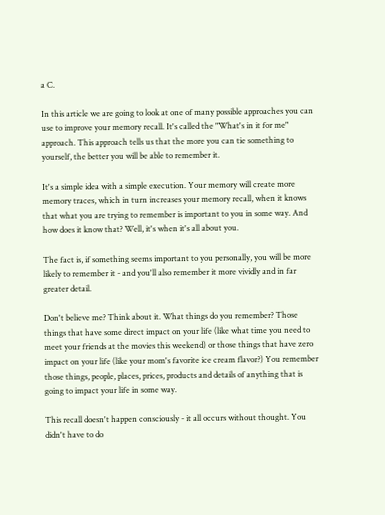a C.

In this article we are going to look at one of many possible approaches you can use to improve your memory recall. It's called the "What's in it for me" approach. This approach tells us that the more you can tie something to yourself, the better you will be able to remember it.

It's a simple idea with a simple execution. Your memory will create more memory traces, which in turn increases your memory recall, when it knows that what you are trying to remember is important to you in some way. And how does it know that? Well, it's when it's all about you.

The fact is, if something seems important to you personally, you will be more likely to remember it - and you'll also remember it more vividly and in far greater detail.

Don't believe me? Think about it. What things do you remember? Those things that have some direct impact on your life (like what time you need to meet your friends at the movies this weekend) or those things that have zero impact on your life (like your mom's favorite ice cream flavor?) You remember those things, people, places, prices, products and details of anything that is going to impact your life in some way.

This recall doesn't happen consciously - it all occurs without thought. You didn't have to do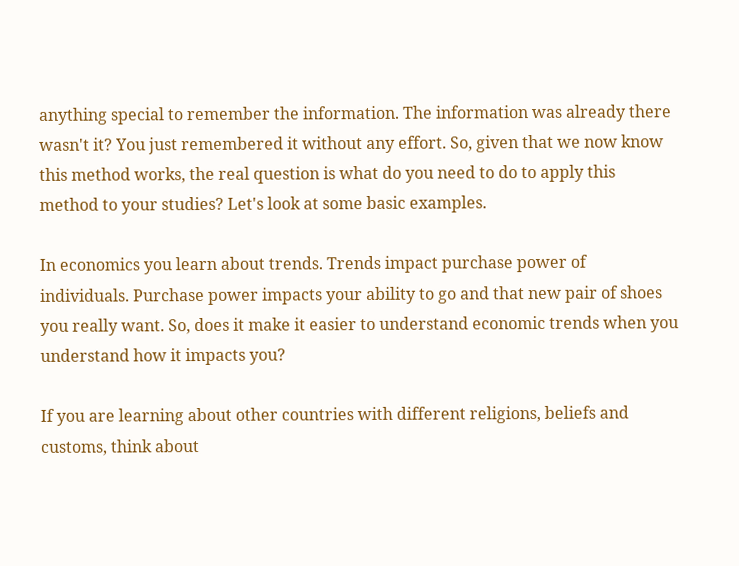anything special to remember the information. The information was already there wasn't it? You just remembered it without any effort. So, given that we now know this method works, the real question is what do you need to do to apply this method to your studies? Let's look at some basic examples.

In economics you learn about trends. Trends impact purchase power of individuals. Purchase power impacts your ability to go and that new pair of shoes you really want. So, does it make it easier to understand economic trends when you understand how it impacts you?

If you are learning about other countries with different religions, beliefs and customs, think about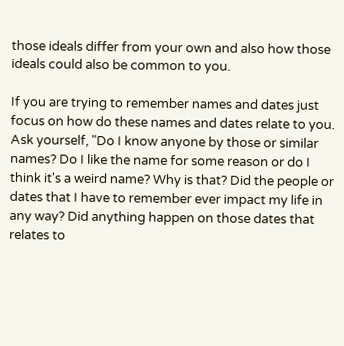those ideals differ from your own and also how those ideals could also be common to you.

If you are trying to remember names and dates just focus on how do these names and dates relate to you. Ask yourself, "Do I know anyone by those or similar names? Do I like the name for some reason or do I think it's a weird name? Why is that? Did the people or dates that I have to remember ever impact my life in any way? Did anything happen on those dates that relates to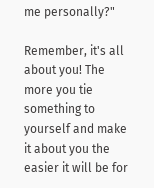me personally?"

Remember, it's all about you! The more you tie something to yourself and make it about you the easier it will be for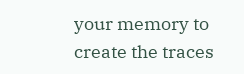your memory to create the traces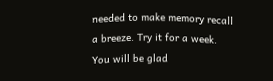needed to make memory recall a breeze. Try it for a week. You will be glad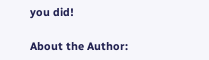you did!

About the Author: